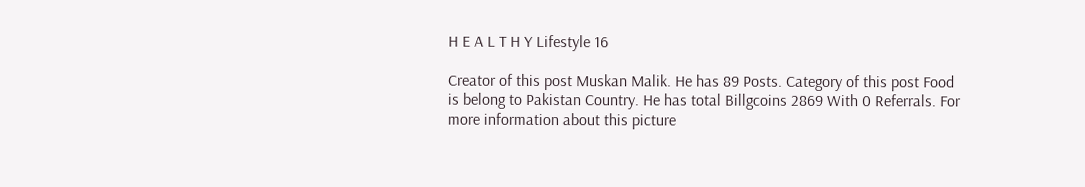H E A L T H Y Lifestyle 16

Creator of this post Muskan Malik. He has 89 Posts. Category of this post Food is belong to Pakistan Country. He has total Billgcoins 2869 With 0 Referrals. For more information about this picture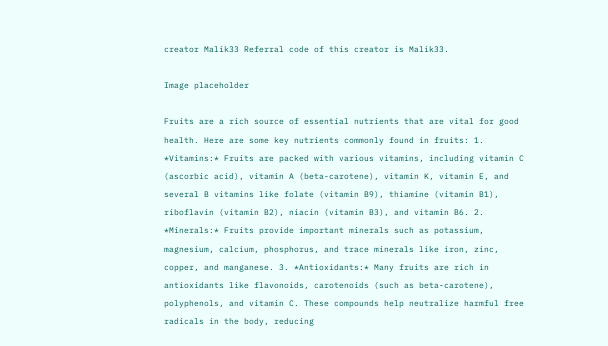creator Malik33 Referral code of this creator is Malik33.

Image placeholder

Fruits are a rich source of essential nutrients that are vital for good health. Here are some key nutrients commonly found in fruits: 1. *Vitamins:* Fruits are packed with various vitamins, including vitamin C (ascorbic acid), vitamin A (beta-carotene), vitamin K, vitamin E, and several B vitamins like folate (vitamin B9), thiamine (vitamin B1), riboflavin (vitamin B2), niacin (vitamin B3), and vitamin B6. 2. *Minerals:* Fruits provide important minerals such as potassium, magnesium, calcium, phosphorus, and trace minerals like iron, zinc, copper, and manganese. 3. *Antioxidants:* Many fruits are rich in antioxidants like flavonoids, carotenoids (such as beta-carotene), polyphenols, and vitamin C. These compounds help neutralize harmful free radicals in the body, reducing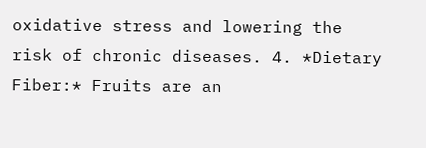oxidative stress and lowering the risk of chronic diseases. 4. *Dietary Fiber:* Fruits are an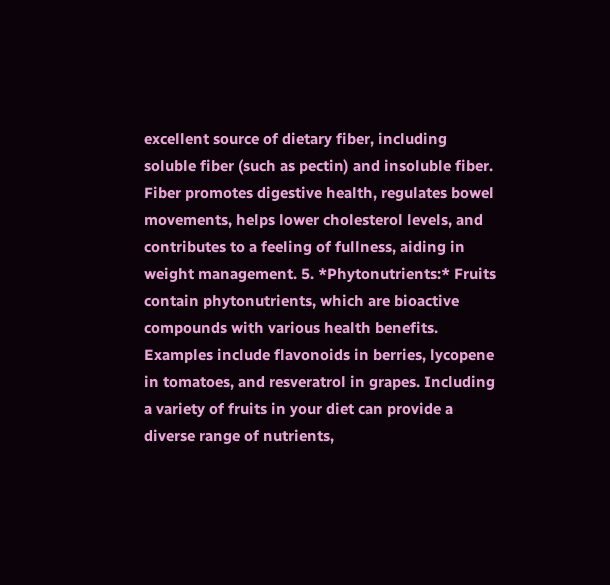excellent source of dietary fiber, including soluble fiber (such as pectin) and insoluble fiber. Fiber promotes digestive health, regulates bowel movements, helps lower cholesterol levels, and contributes to a feeling of fullness, aiding in weight management. 5. *Phytonutrients:* Fruits contain phytonutrients, which are bioactive compounds with various health benefits. Examples include flavonoids in berries, lycopene in tomatoes, and resveratrol in grapes. Including a variety of fruits in your diet can provide a diverse range of nutrients,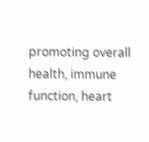promoting overall health, immune function, heart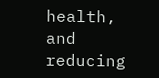health, and reducing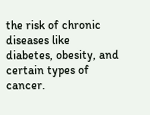the risk of chronic diseases like diabetes, obesity, and certain types of cancer.